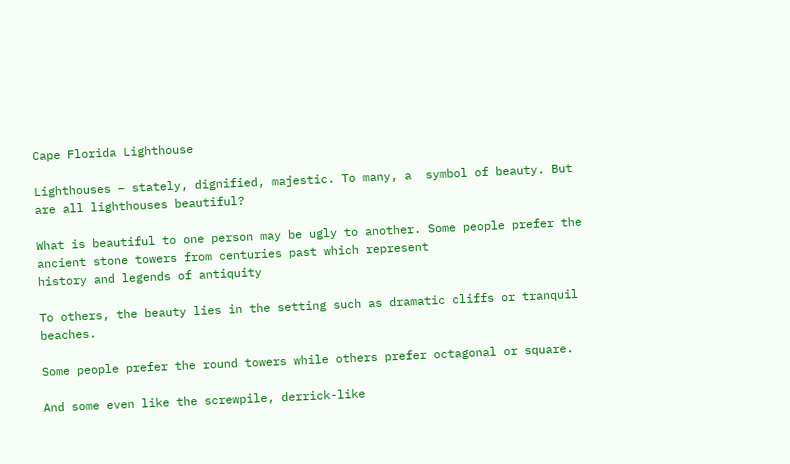Cape Florida Lighthouse

Lighthouses – stately, dignified, majestic. To many, a  symbol of beauty. But are all lighthouses beautiful?

What is beautiful to one person may be ugly to another. Some people prefer the ancient stone towers from centuries past which represent
history and legends of antiquity

To others, the beauty lies in the setting such as dramatic cliffs or tranquil beaches.

Some people prefer the round towers while others prefer octagonal or square.

And some even like the screwpile, derrick-like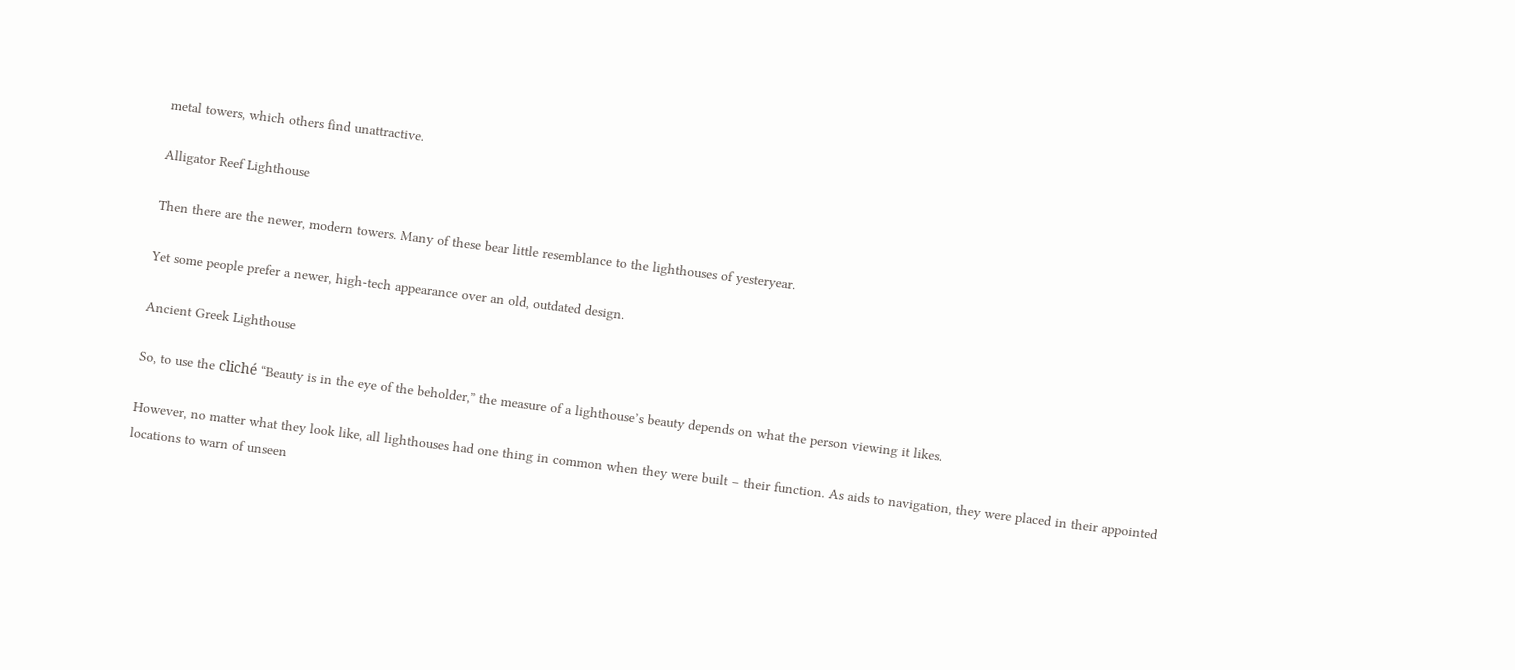metal towers, which others find unattractive.

Alligator Reef Lighthouse

Then there are the newer, modern towers. Many of these bear little resemblance to the lighthouses of yesteryear.

Yet some people prefer a newer, high-tech appearance over an old, outdated design.

Ancient Greek Lighthouse

So, to use the cliché “Beauty is in the eye of the beholder,” the measure of a lighthouse’s beauty depends on what the person viewing it likes.

However, no matter what they look like, all lighthouses had one thing in common when they were built – their function. As aids to navigation, they were placed in their appointed locations to warn of unseen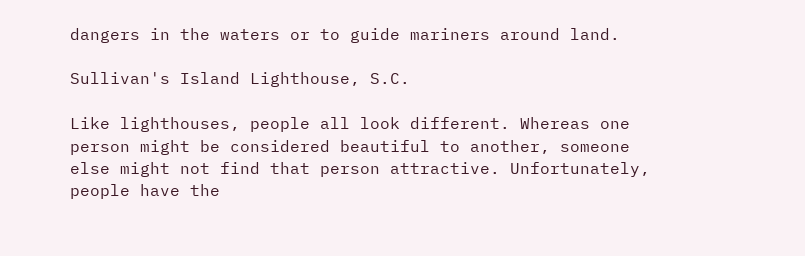dangers in the waters or to guide mariners around land.

Sullivan's Island Lighthouse, S.C.

Like lighthouses, people all look different. Whereas one person might be considered beautiful to another, someone else might not find that person attractive. Unfortunately, people have the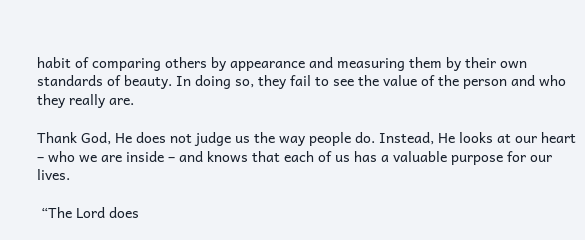habit of comparing others by appearance and measuring them by their own standards of beauty. In doing so, they fail to see the value of the person and who they really are.

Thank God, He does not judge us the way people do. Instead, He looks at our heart – who we are inside – and knows that each of us has a valuable purpose for our lives.

 “The Lord does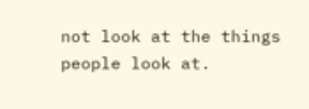not look at the things people look at.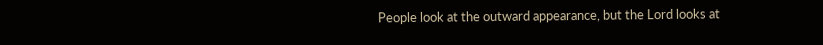People look at the outward appearance, but the Lord looks at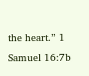the heart.” 1 Samuel 16:7b